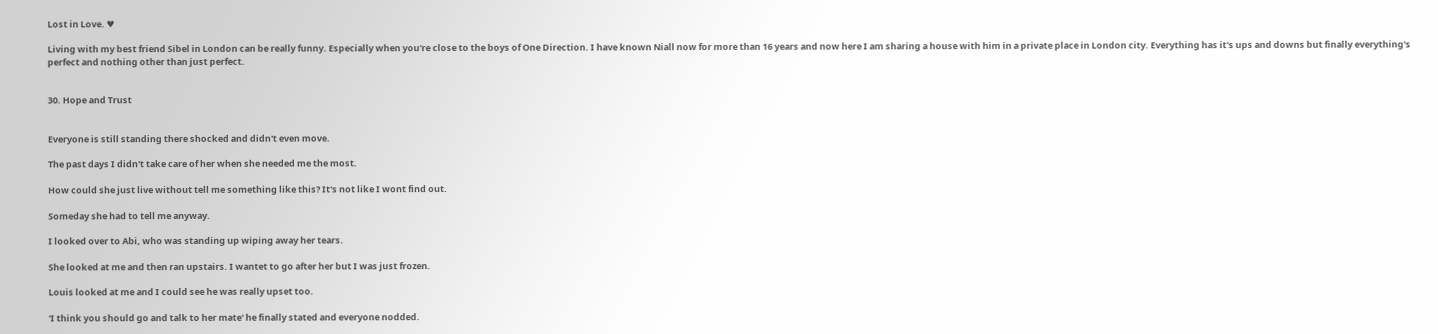Lost in Love. ♥

Living with my best friend Sibel in London can be really funny. Especially when you're close to the boys of One Direction. I have known Niall now for more than 16 years and now here I am sharing a house with him in a private place in London city. Everything has it's ups and downs but finally everything's perfect and nothing other than just perfect.


30. Hope and Trust


Everyone is still standing there shocked and didn't even move.

The past days I didn't take care of her when she needed me the most.

How could she just live without tell me something like this? It's not like I wont find out.

Someday she had to tell me anyway.

I looked over to Abi, who was standing up wiping away her tears.

She looked at me and then ran upstairs. I wantet to go after her but I was just frozen.

Louis looked at me and I could see he was really upset too.

'I think you should go and talk to her mate' he finally stated and everyone nodded.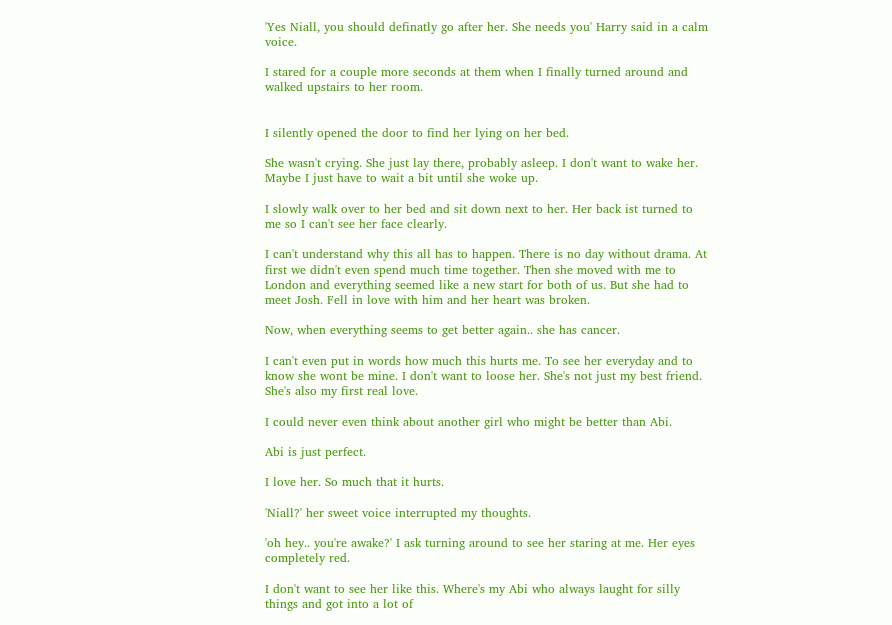'Yes Niall, you should definatly go after her. She needs you' Harry said in a calm voice.

I stared for a couple more seconds at them when I finally turned around and walked upstairs to her room.


I silently opened the door to find her lying on her bed.

She wasn't crying. She just lay there, probably asleep. I don't want to wake her. Maybe I just have to wait a bit until she woke up.

I slowly walk over to her bed and sit down next to her. Her back ist turned to me so I can't see her face clearly.

I can't understand why this all has to happen. There is no day without drama. At first we didn't even spend much time together. Then she moved with me to London and everything seemed like a new start for both of us. But she had to meet Josh. Fell in love with him and her heart was broken.

Now, when everything seems to get better again.. she has cancer.

I can't even put in words how much this hurts me. To see her everyday and to know she wont be mine. I don't want to loose her. She's not just my best friend. She's also my first real love.

I could never even think about another girl who might be better than Abi.

Abi is just perfect.

I love her. So much that it hurts.

'Niall?' her sweet voice interrupted my thoughts.

'oh hey.. you're awake?' I ask turning around to see her staring at me. Her eyes completely red.

I don't want to see her like this. Where's my Abi who always laught for silly things and got into a lot of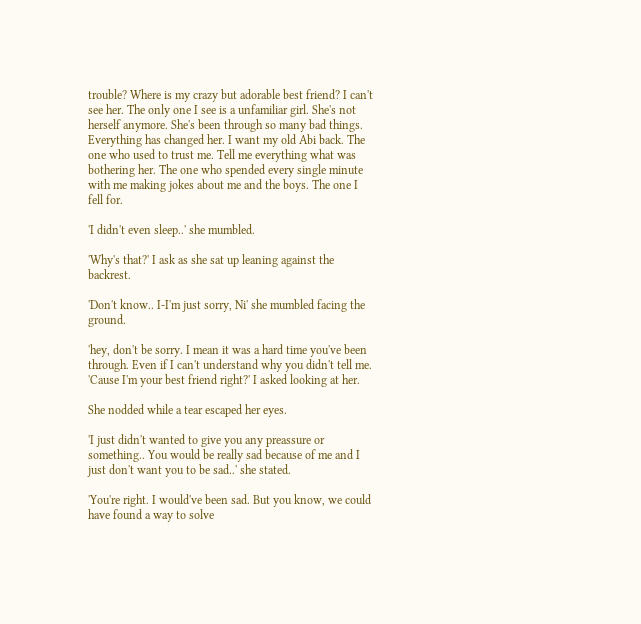trouble? Where is my crazy but adorable best friend? I can't see her. The only one I see is a unfamiliar girl. She's not herself anymore. She's been through so many bad things. Everything has changed her. I want my old Abi back. The one who used to trust me. Tell me everything what was bothering her. The one who spended every single minute with me making jokes about me and the boys. The one I fell for.

'I didn't even sleep..' she mumbled.

'Why's that?' I ask as she sat up leaning against the backrest.

'Don't know.. I-I'm just sorry, Ni' she mumbled facing the ground.

'hey, don't be sorry. I mean it was a hard time you've been through. Even if I can't understand why you didn't tell me. 'Cause I'm your best friend right?' I asked looking at her.

She nodded while a tear escaped her eyes.

'I just didn't wanted to give you any preassure or something.. You would be really sad because of me and I just don't want you to be sad..' she stated.

'You're right. I would've been sad. But you know, we could have found a way to solve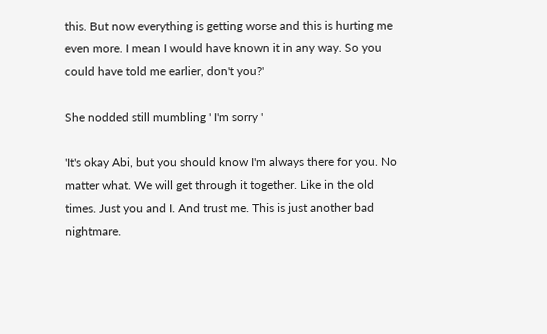this. But now everything is getting worse and this is hurting me even more. I mean I would have known it in any way. So you could have told me earlier, don't you?'

She nodded still mumbling ' I'm sorry '

'It's okay Abi, but you should know I'm always there for you. No matter what. We will get through it together. Like in the old times. Just you and I. And trust me. This is just another bad nightmare.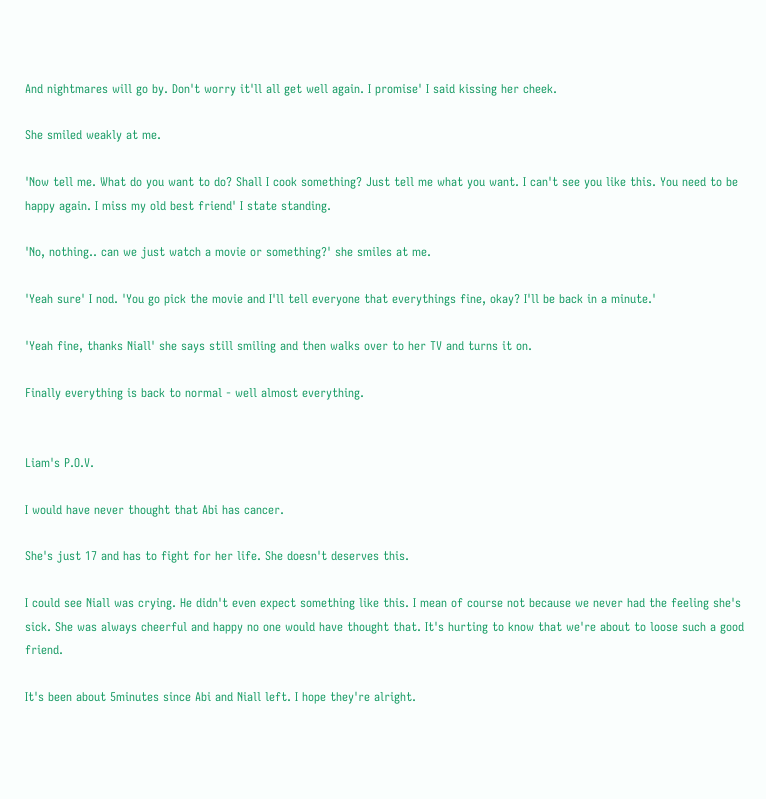And nightmares will go by. Don't worry it'll all get well again. I promise' I said kissing her cheek.

She smiled weakly at me.

'Now tell me. What do you want to do? Shall I cook something? Just tell me what you want. I can't see you like this. You need to be happy again. I miss my old best friend' I state standing.

'No, nothing.. can we just watch a movie or something?' she smiles at me.

'Yeah sure' I nod. 'You go pick the movie and I'll tell everyone that everythings fine, okay? I'll be back in a minute.'

'Yeah fine, thanks Niall' she says still smiling and then walks over to her TV and turns it on.

Finally everything is back to normal - well almost everything.


Liam's P.O.V.

I would have never thought that Abi has cancer.

She's just 17 and has to fight for her life. She doesn't deserves this.

I could see Niall was crying. He didn't even expect something like this. I mean of course not because we never had the feeling she's sick. She was always cheerful and happy no one would have thought that. It's hurting to know that we're about to loose such a good friend.

It's been about 5minutes since Abi and Niall left. I hope they're alright.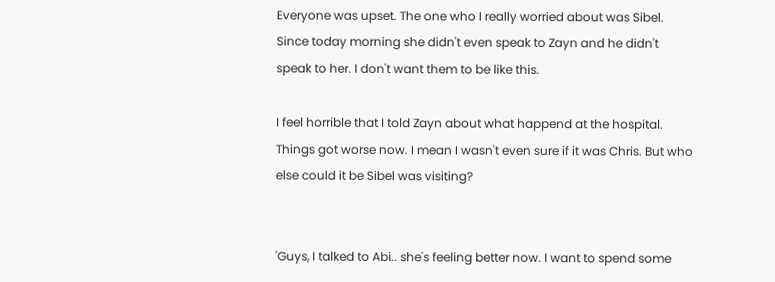Everyone was upset. The one who I really worried about was Sibel. Since today morning she didn't even speak to Zayn and he didn't speak to her. I don't want them to be like this.

I feel horrible that I told Zayn about what happend at the hospital. Things got worse now. I mean I wasn't even sure if it was Chris. But who else could it be Sibel was visiting?


'Guys, I talked to Abi.. she's feeling better now. I want to spend some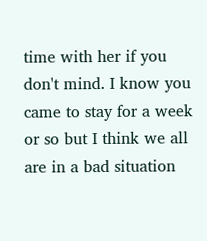time with her if you don't mind. I know you came to stay for a week or so but I think we all are in a bad situation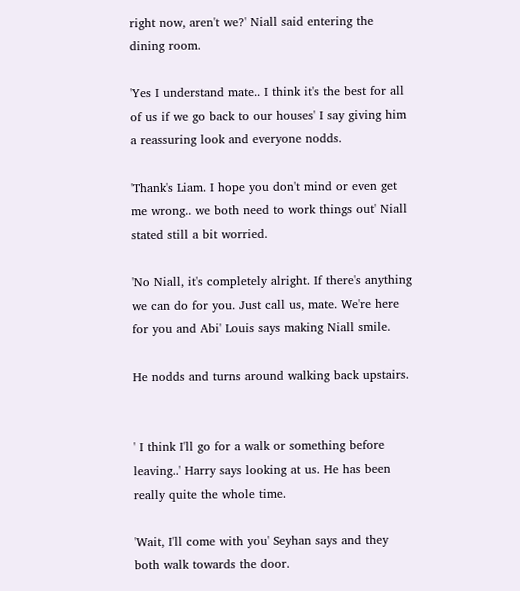right now, aren't we?' Niall said entering the dining room.

'Yes I understand mate.. I think it's the best for all of us if we go back to our houses' I say giving him a reassuring look and everyone nodds.

'Thank's Liam. I hope you don't mind or even get me wrong.. we both need to work things out' Niall stated still a bit worried.

'No Niall, it's completely alright. If there's anything we can do for you. Just call us, mate. We're here for you and Abi' Louis says making Niall smile.

He nodds and turns around walking back upstairs.


' I think I'll go for a walk or something before leaving..' Harry says looking at us. He has been really quite the whole time.

'Wait, I'll come with you' Seyhan says and they both walk towards the door.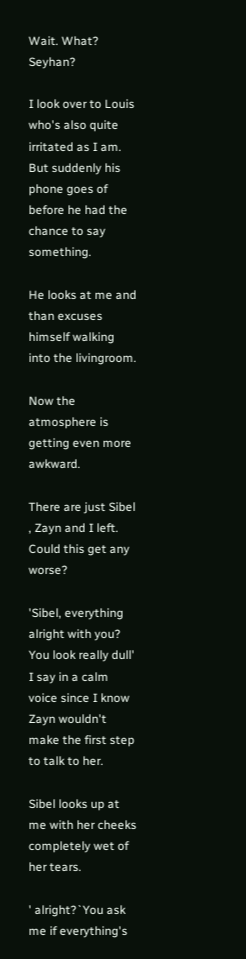Wait. What? Seyhan?

I look over to Louis who's also quite irritated as I am. But suddenly his phone goes of before he had the chance to say something.

He looks at me and than excuses himself walking into the livingroom.

Now the atmosphere is getting even more awkward.

There are just Sibel , Zayn and I left. Could this get any worse?

'Sibel, everything alright with you? You look really dull' I say in a calm voice since I know Zayn wouldn't make the first step to talk to her.

Sibel looks up at me with her cheeks completely wet of her tears.

' alright?`You ask me if everything's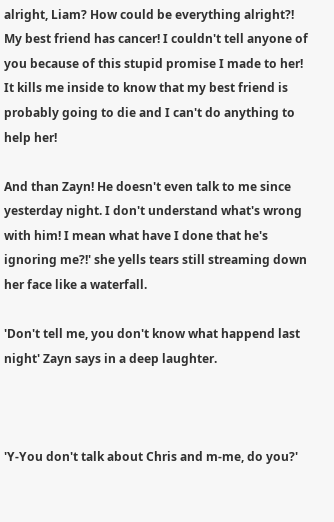alright, Liam? How could be everything alright?! My best friend has cancer! I couldn't tell anyone of you because of this stupid promise I made to her! It kills me inside to know that my best friend is probably going to die and I can't do anything to help her!

And than Zayn! He doesn't even talk to me since yesterday night. I don't understand what's wrong with him! I mean what have I done that he's ignoring me?!' she yells tears still streaming down her face like a waterfall.

'Don't tell me, you don't know what happend last night' Zayn says in a deep laughter.



'Y-You don't talk about Chris and m-me, do you?'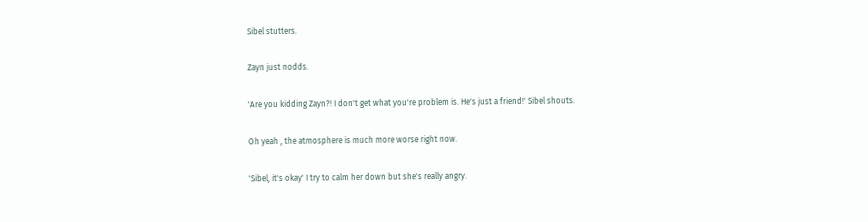Sibel stutters.

Zayn just nodds.

'Are you kidding Zayn?! I don't get what you're problem is. He's just a friend!' Sibel shouts.

Oh yeah , the atmosphere is much more worse right now.

'Sibel, it's okay' I try to calm her down but she's really angry.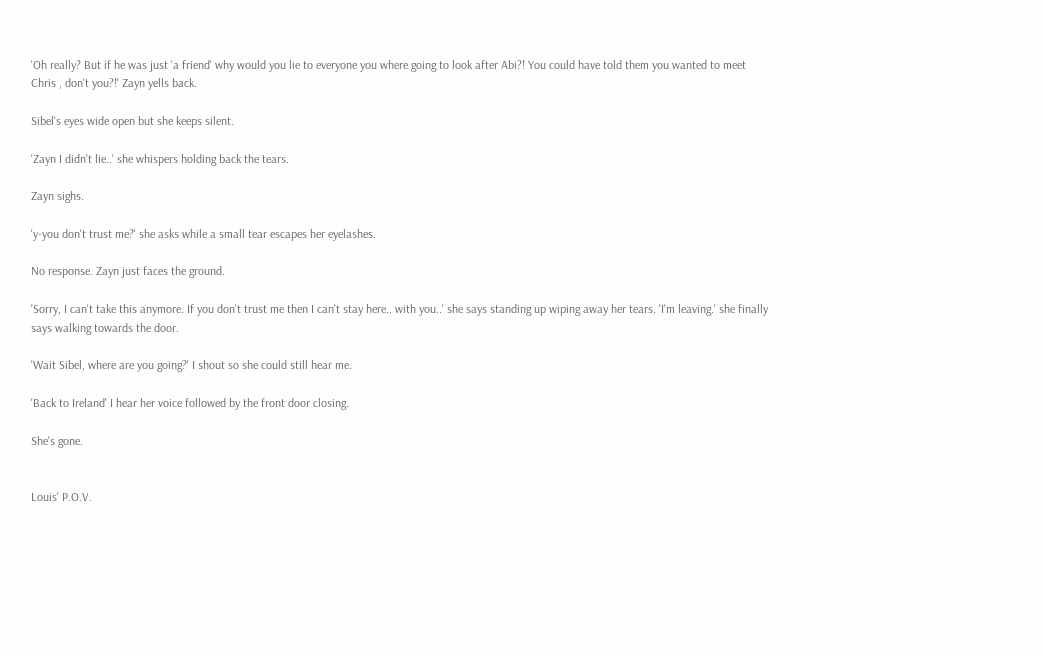'Oh really? But if he was just 'a friend' why would you lie to everyone you where going to look after Abi?! You could have told them you wanted to meet Chris , don't you?!' Zayn yells back.

Sibel's eyes wide open but she keeps silent.

'Zayn I didn't lie..' she whispers holding back the tears.

Zayn sighs.

'y-you don't trust me?' she asks while a small tear escapes her eyelashes.

No response. Zayn just faces the ground.

'Sorry, I can't take this anymore. If you don't trust me then I can't stay here.. with you..' she says standing up wiping away her tears. 'I'm leaving.' she finally says walking towards the door.

'Wait Sibel, where are you going?' I shout so she could still hear me.

'Back to Ireland' I hear her voice followed by the front door closing.

She's gone.


Louis' P.O.V.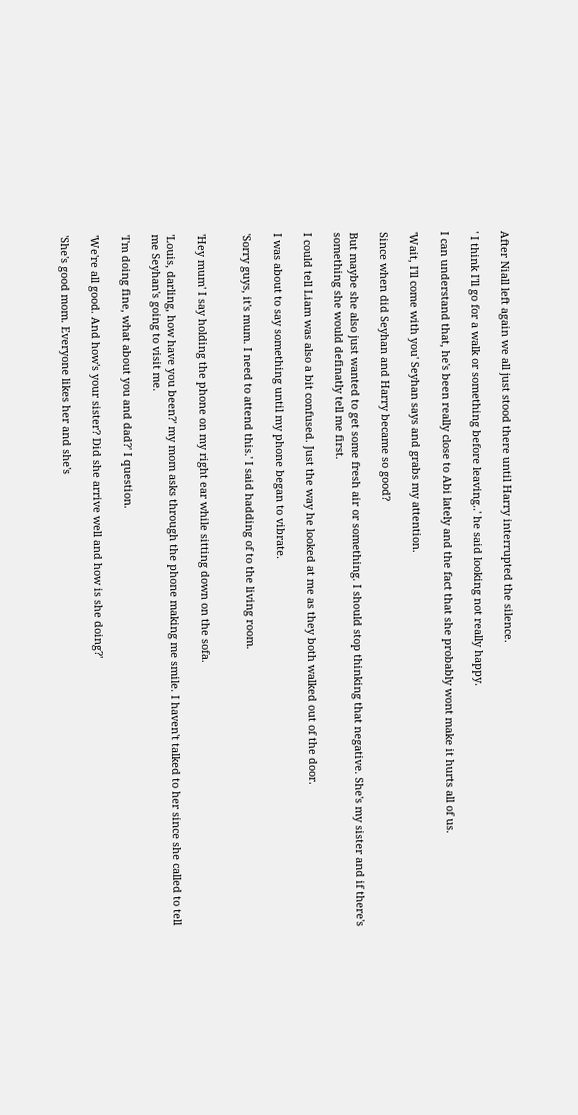After Niall left again we all just stood there until Harry interrupted the silence.

' I think I'll go for a walk or something before leaving..' he said looking not really happy.

I can understand that, he's been really close to Abi lately and the fact that she probably wont make it hurts all of us.

'Wait, I'll come with you' Seyhan says and grabs my attention.

Since when did Seyhan and Harry became so good?

But maybe she also just wanted to get some fresh air or something. I should stop thinking that negative. She's my sister and if there's something she would definatly tell me first.

I could tell Liam was also a bit confused. Just the way he looked at me as they both walked out of the door.

I was about to say something until my phone began to vibrate.

'Sorry guys, it's mum. I need to attend this.' I said hadding of to the living room.


'Hey mum' I say holding the phone on my right ear while sitting down on the sofa.

'Louis, darling, how have you been?' my mom asks through the phone making me smile. I haven't talked to her since she called to tell me Seyhan's going to visit me.

'I'm doing fine, what about you and dad?' I question.

'We're all good. And how's your sister? Did she arrive well and how is she doing?'

'She's good mom. Everyone likes her and she's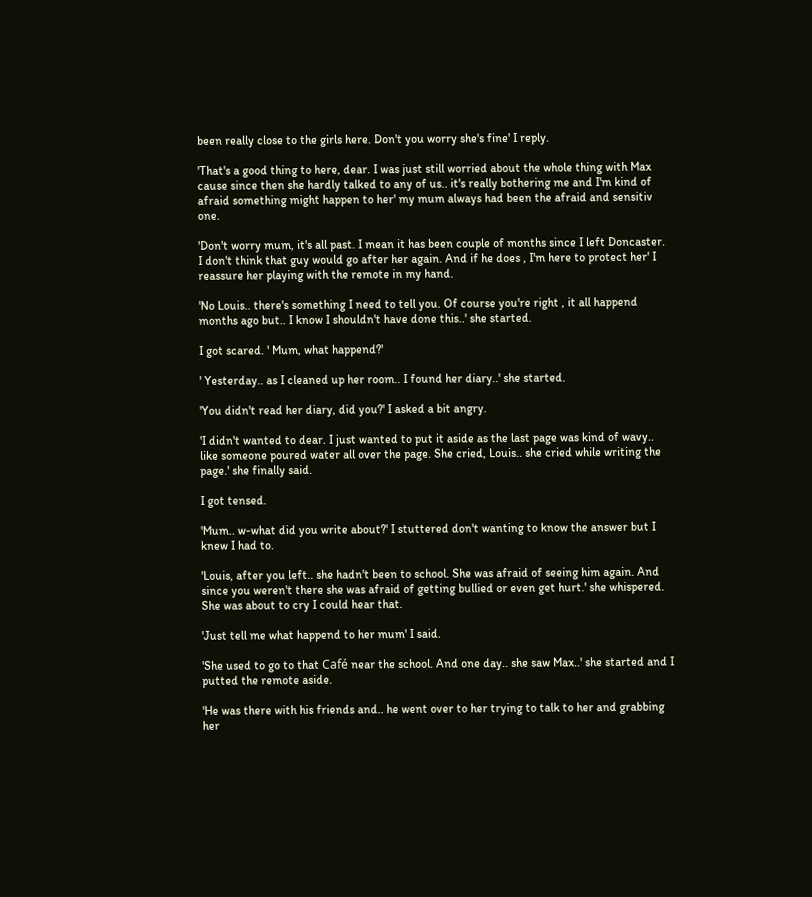been really close to the girls here. Don't you worry she's fine' I reply.

'That's a good thing to here, dear. I was just still worried about the whole thing with Max cause since then she hardly talked to any of us.. it's really bothering me and I'm kind of afraid something might happen to her' my mum always had been the afraid and sensitiv one.

'Don't worry mum, it's all past. I mean it has been couple of months since I left Doncaster. I don't think that guy would go after her again. And if he does , I'm here to protect her' I reassure her playing with the remote in my hand.

'No Louis.. there's something I need to tell you. Of course you're right , it all happend months ago but.. I know I shouldn't have done this..' she started.

I got scared. ' Mum, what happend?'

' Yesterday.. as I cleaned up her room.. I found her diary..' she started.

'You didn't read her diary, did you?' I asked a bit angry.

'I didn't wanted to dear. I just wanted to put it aside as the last page was kind of wavy.. like someone poured water all over the page. She cried, Louis.. she cried while writing the page.' she finally said.

I got tensed.

'Mum.. w-what did you write about?' I stuttered don't wanting to know the answer but I knew I had to.

'Louis, after you left.. she hadn't been to school. She was afraid of seeing him again. And since you weren't there she was afraid of getting bullied or even get hurt.' she whispered. She was about to cry I could hear that.

'Just tell me what happend to her mum' I said.

'She used to go to that Café near the school. And one day.. she saw Max..' she started and I putted the remote aside.

'He was there with his friends and.. he went over to her trying to talk to her and grabbing her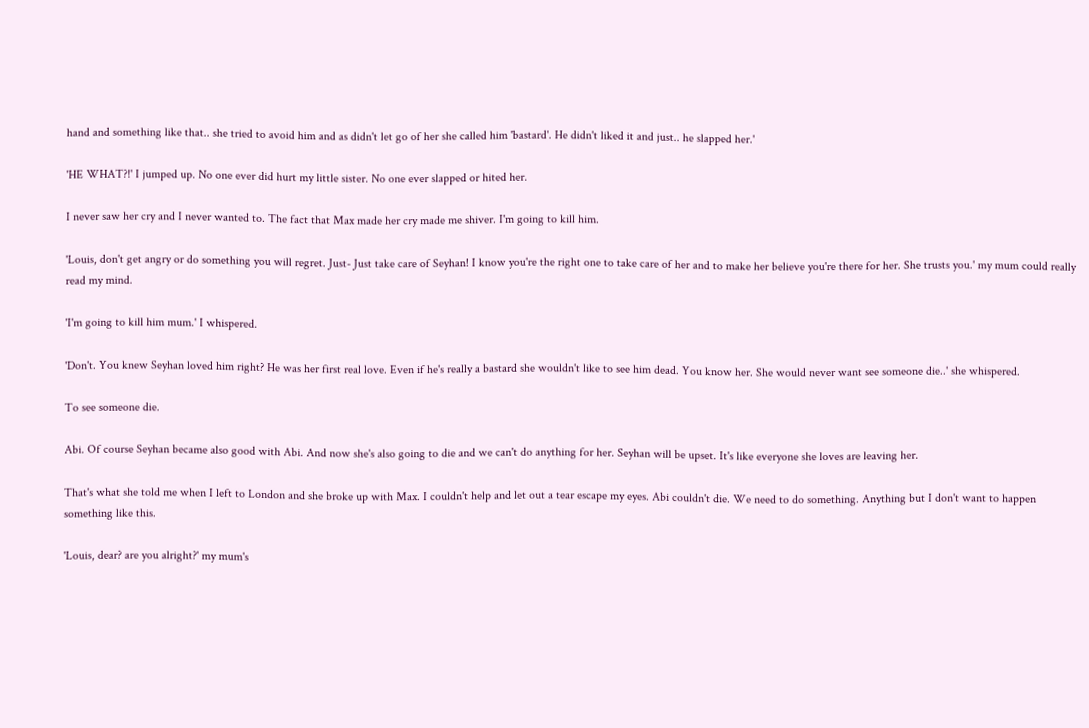hand and something like that.. she tried to avoid him and as didn't let go of her she called him 'bastard'. He didn't liked it and just.. he slapped her.'

'HE WHAT?!' I jumped up. No one ever did hurt my little sister. No one ever slapped or hited her.

I never saw her cry and I never wanted to. The fact that Max made her cry made me shiver. I'm going to kill him.

'Louis, don't get angry or do something you will regret. Just- Just take care of Seyhan! I know you're the right one to take care of her and to make her believe you're there for her. She trusts you.' my mum could really read my mind.

'I'm going to kill him mum.' I whispered.

'Don't. You knew Seyhan loved him right? He was her first real love. Even if he's really a bastard she wouldn't like to see him dead. You know her. She would never want see someone die..' she whispered.

To see someone die.

Abi. Of course Seyhan became also good with Abi. And now she's also going to die and we can't do anything for her. Seyhan will be upset. It's like everyone she loves are leaving her.

That's what she told me when I left to London and she broke up with Max. I couldn't help and let out a tear escape my eyes. Abi couldn't die. We need to do something. Anything but I don't want to happen something like this.

'Louis, dear? are you alright?' my mum's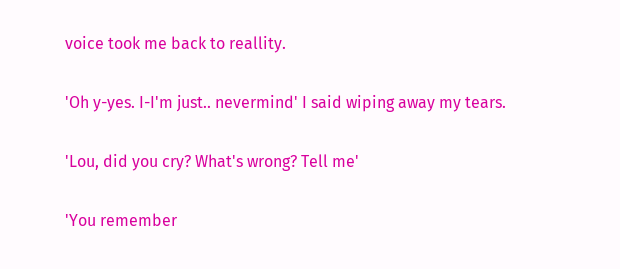voice took me back to reallity.

'Oh y-yes. I-I'm just.. nevermind' I said wiping away my tears.

'Lou, did you cry? What's wrong? Tell me'

'You remember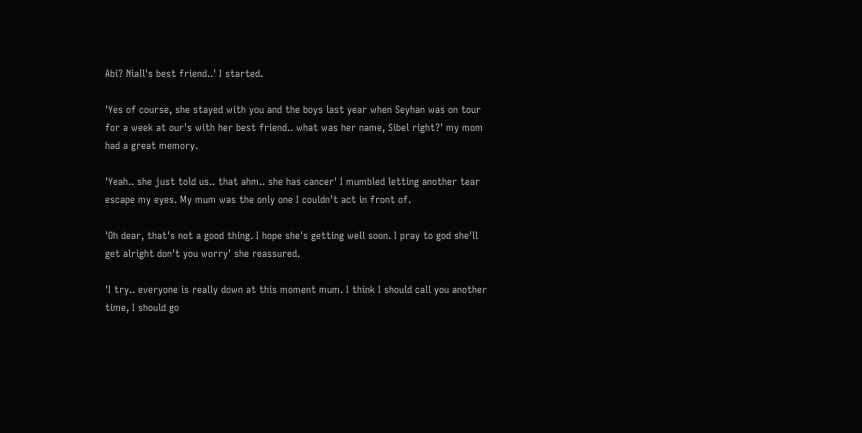Abi? Niall's best friend..' I started.

'Yes of course, she stayed with you and the boys last year when Seyhan was on tour for a week at our's with her best friend.. what was her name, Sibel right?' my mom had a great memory.

'Yeah.. she just told us.. that ahm.. she has cancer' I mumbled letting another tear escape my eyes. My mum was the only one I couldn't act in front of.

'Oh dear, that's not a good thing. I hope she's getting well soon. I pray to god she'll get alright don't you worry' she reassured.

'I try.. everyone is really down at this moment mum. I think I should call you another time, I should go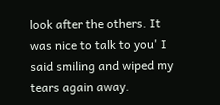look after the others. It was nice to talk to you' I said smiling and wiped my tears again away.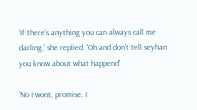'If there's anything you can always call me darling.' she replied. 'Oh and don't tell seyhan you know about what happend'

'No I wont, promise. I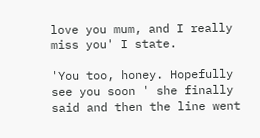love you mum, and I really miss you' I state.

'You too, honey. Hopefully see you soon ' she finally said and then the line went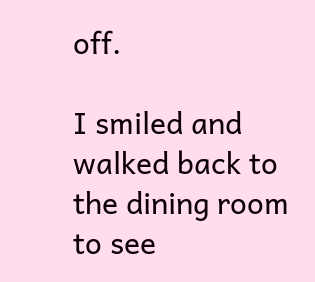off.

I smiled and walked back to the dining room to see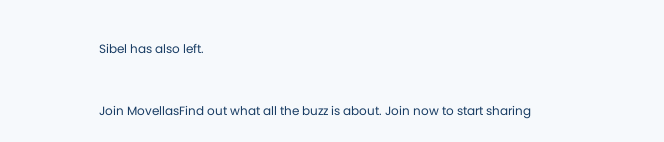Sibel has also left.


Join MovellasFind out what all the buzz is about. Join now to start sharing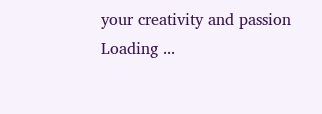your creativity and passion
Loading ...